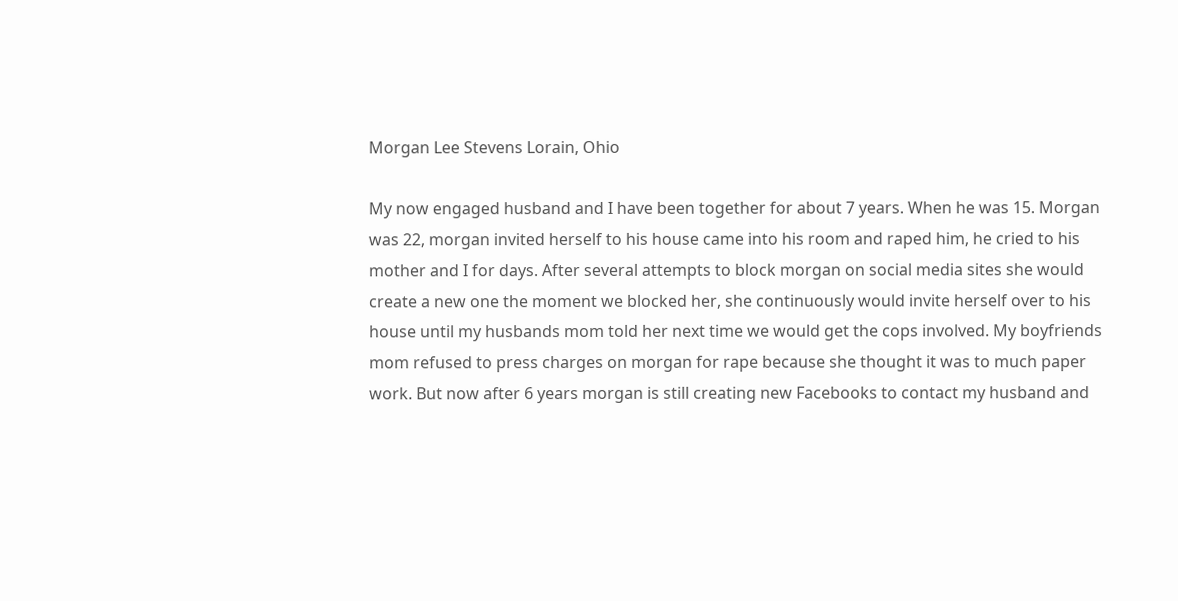Morgan Lee Stevens Lorain, Ohio

My now engaged husband and I have been together for about 7 years. When he was 15. Morgan was 22, morgan invited herself to his house came into his room and raped him, he cried to his mother and I for days. After several attempts to block morgan on social media sites she would create a new one the moment we blocked her, she continuously would invite herself over to his house until my husbands mom told her next time we would get the cops involved. My boyfriends mom refused to press charges on morgan for rape because she thought it was to much paper work. But now after 6 years morgan is still creating new Facebooks to contact my husband and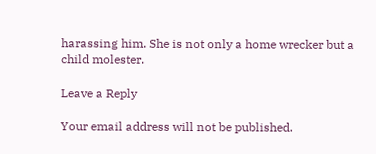harassing him. She is not only a home wrecker but a child molester.

Leave a Reply

Your email address will not be published.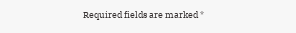Required fields are marked *